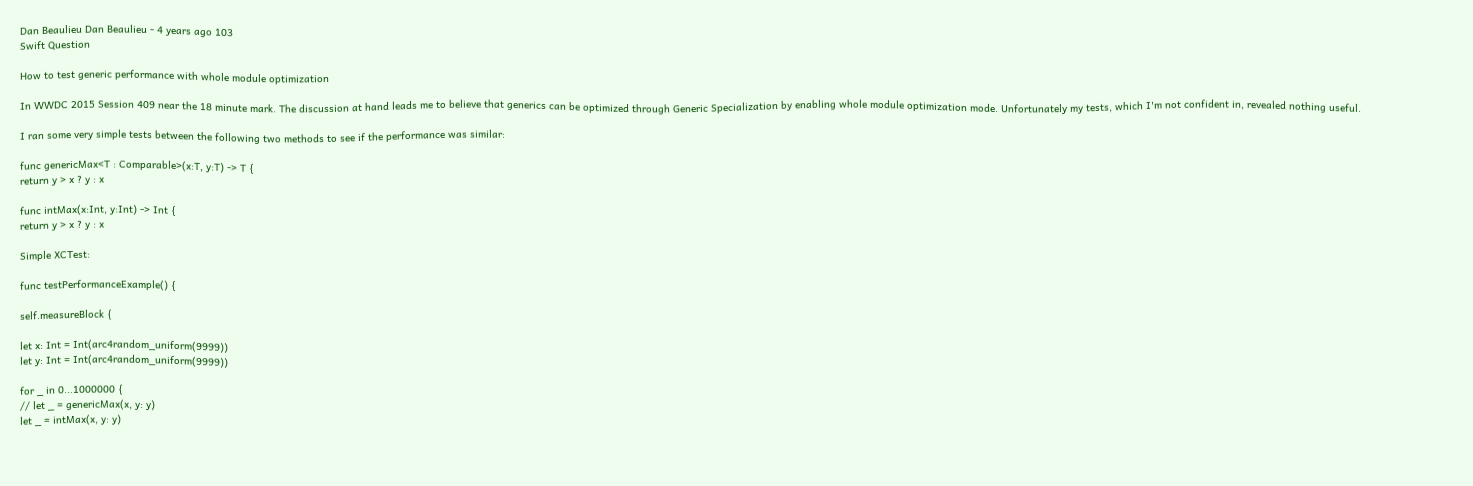Dan Beaulieu Dan Beaulieu - 4 years ago 103
Swift Question

How to test generic performance with whole module optimization

In WWDC 2015 Session 409 near the 18 minute mark. The discussion at hand leads me to believe that generics can be optimized through Generic Specialization by enabling whole module optimization mode. Unfortunately my tests, which I'm not confident in, revealed nothing useful.

I ran some very simple tests between the following two methods to see if the performance was similar:

func genericMax<T : Comparable>(x:T, y:T) -> T {
return y > x ? y : x

func intMax(x:Int, y:Int) -> Int {
return y > x ? y : x

Simple XCTest:

func testPerformanceExample() {

self.measureBlock {

let x: Int = Int(arc4random_uniform(9999))
let y: Int = Int(arc4random_uniform(9999))

for _ in 0...1000000 {
// let _ = genericMax(x, y: y)
let _ = intMax(x, y: y)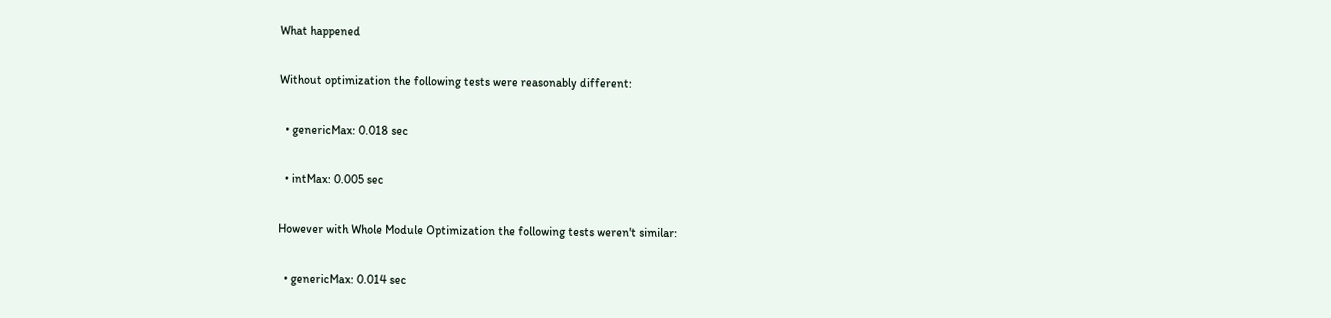What happened

Without optimization the following tests were reasonably different:

  • genericMax: 0.018 sec

  • intMax: 0.005 sec

However with Whole Module Optimization the following tests weren't similar:

  • genericMax: 0.014 sec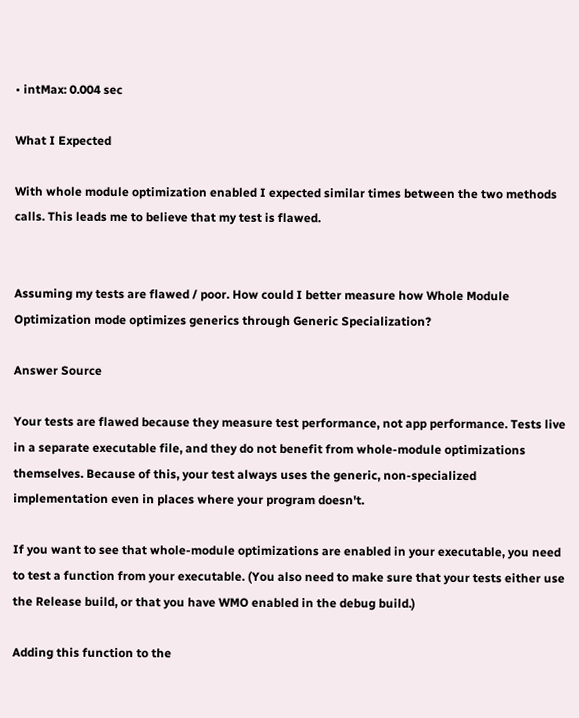• intMax: 0.004 sec

What I Expected

With whole module optimization enabled I expected similar times between the two methods calls. This leads me to believe that my test is flawed.


Assuming my tests are flawed / poor. How could I better measure how Whole Module Optimization mode optimizes generics through Generic Specialization?

Answer Source

Your tests are flawed because they measure test performance, not app performance. Tests live in a separate executable file, and they do not benefit from whole-module optimizations themselves. Because of this, your test always uses the generic, non-specialized implementation even in places where your program doesn't.

If you want to see that whole-module optimizations are enabled in your executable, you need to test a function from your executable. (You also need to make sure that your tests either use the Release build, or that you have WMO enabled in the debug build.)

Adding this function to the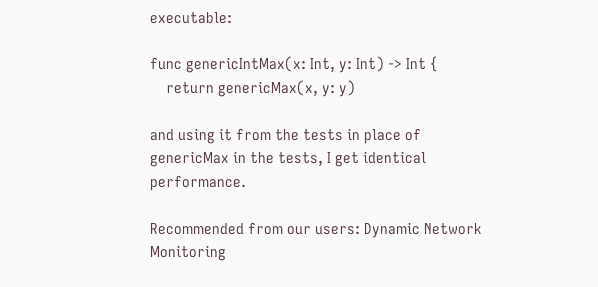executable:

func genericIntMax(x: Int, y: Int) -> Int {
    return genericMax(x, y: y)

and using it from the tests in place of genericMax in the tests, I get identical performance.

Recommended from our users: Dynamic Network Monitoring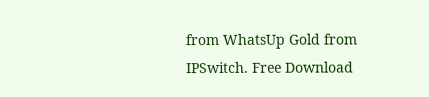from WhatsUp Gold from IPSwitch. Free Download